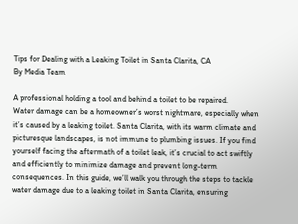Tips for Dealing with a Leaking Toilet in Santa Clarita, CA
By Media Team

A professional holding a tool and behind a toilet to be repaired.
Water damage can be a homeowner’s worst nightmare, especially when it’s caused by a leaking toilet. Santa Clarita, with its warm climate and picturesque landscapes, is not immune to plumbing issues. If you find yourself facing the aftermath of a toilet leak, it’s crucial to act swiftly and efficiently to minimize damage and prevent long-term consequences. In this guide, we’ll walk you through the steps to tackle water damage due to a leaking toilet in Santa Clarita, ensuring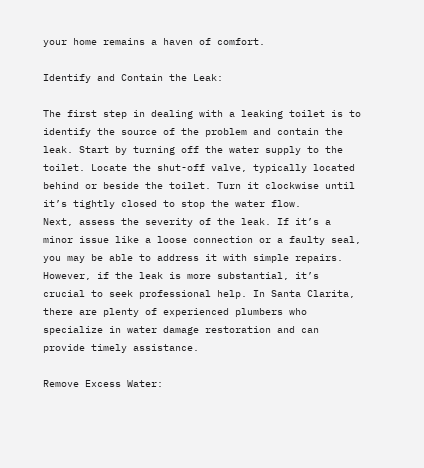your home remains a haven of comfort.

Identify and Contain the Leak:

The first step in dealing with a leaking toilet is to identify the source of the problem and contain the leak. Start by turning off the water supply to the toilet. Locate the shut-off valve, typically located behind or beside the toilet. Turn it clockwise until it’s tightly closed to stop the water flow.
Next, assess the severity of the leak. If it’s a minor issue like a loose connection or a faulty seal, you may be able to address it with simple repairs. However, if the leak is more substantial, it’s crucial to seek professional help. In Santa Clarita, there are plenty of experienced plumbers who specialize in water damage restoration and can provide timely assistance.

Remove Excess Water: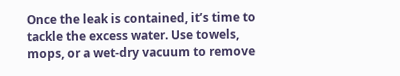Once the leak is contained, it’s time to tackle the excess water. Use towels, mops, or a wet-dry vacuum to remove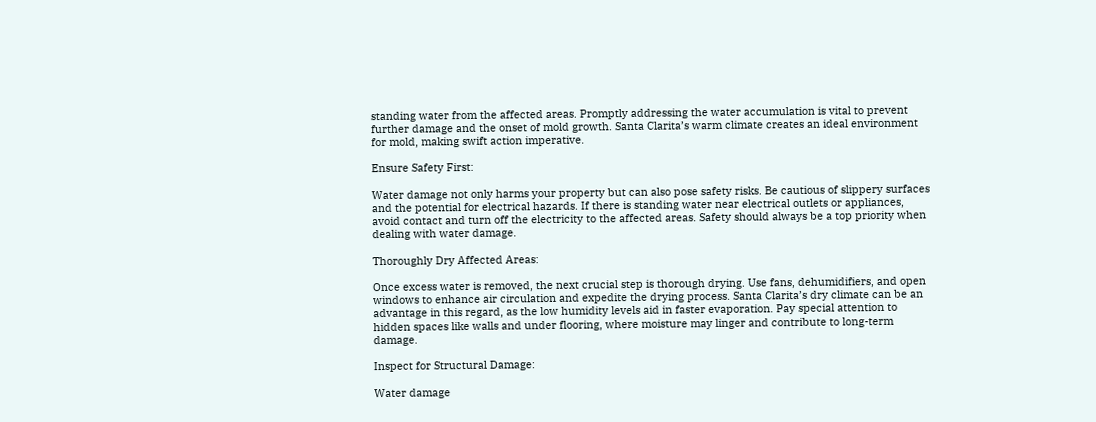standing water from the affected areas. Promptly addressing the water accumulation is vital to prevent further damage and the onset of mold growth. Santa Clarita’s warm climate creates an ideal environment for mold, making swift action imperative.

Ensure Safety First:

Water damage not only harms your property but can also pose safety risks. Be cautious of slippery surfaces and the potential for electrical hazards. If there is standing water near electrical outlets or appliances, avoid contact and turn off the electricity to the affected areas. Safety should always be a top priority when dealing with water damage.

Thoroughly Dry Affected Areas:

Once excess water is removed, the next crucial step is thorough drying. Use fans, dehumidifiers, and open windows to enhance air circulation and expedite the drying process. Santa Clarita’s dry climate can be an advantage in this regard, as the low humidity levels aid in faster evaporation. Pay special attention to hidden spaces like walls and under flooring, where moisture may linger and contribute to long-term damage.

Inspect for Structural Damage:

Water damage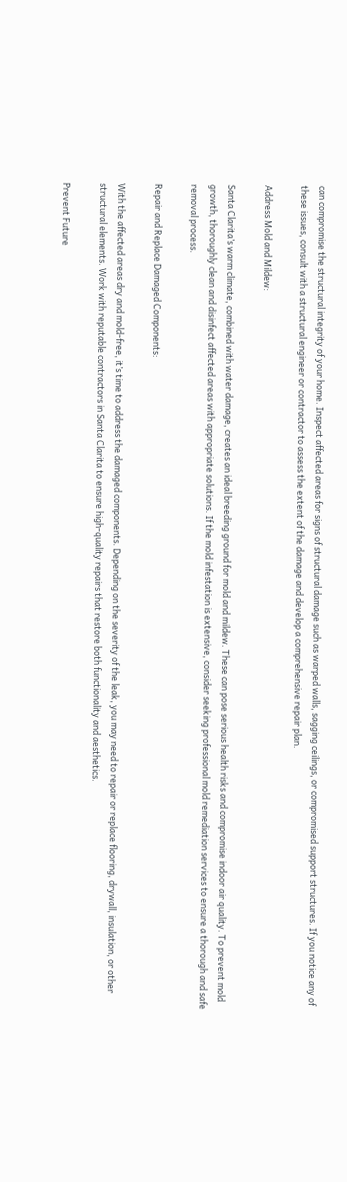can compromise the structural integrity of your home. Inspect affected areas for signs of structural damage such as warped walls, sagging ceilings, or compromised support structures. If you notice any of these issues, consult with a structural engineer or contractor to assess the extent of the damage and develop a comprehensive repair plan.

Address Mold and Mildew:

Santa Clarita’s warm climate, combined with water damage, creates an ideal breeding ground for mold and mildew. These can pose serious health risks and compromise indoor air quality. To prevent mold growth, thoroughly clean and disinfect affected areas with appropriate solutions. If the mold infestation is extensive, consider seeking professional mold remediation services to ensure a thorough and safe removal process.

Repair and Replace Damaged Components:

With the affected areas dry and mold-free, it’s time to address the damaged components. Depending on the severity of the leak, you may need to repair or replace flooring, drywall, insulation, or other structural elements. Work with reputable contractors in Santa Clarita to ensure high-quality repairs that restore both functionality and aesthetics.

Prevent Future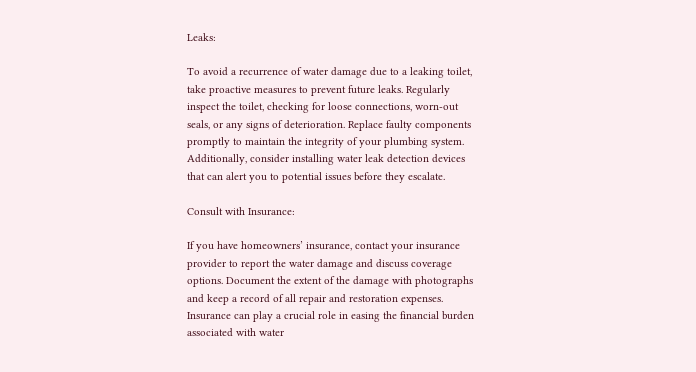Leaks:

To avoid a recurrence of water damage due to a leaking toilet, take proactive measures to prevent future leaks. Regularly inspect the toilet, checking for loose connections, worn-out seals, or any signs of deterioration. Replace faulty components promptly to maintain the integrity of your plumbing system. Additionally, consider installing water leak detection devices that can alert you to potential issues before they escalate.

Consult with Insurance:

If you have homeowners’ insurance, contact your insurance provider to report the water damage and discuss coverage options. Document the extent of the damage with photographs and keep a record of all repair and restoration expenses. Insurance can play a crucial role in easing the financial burden associated with water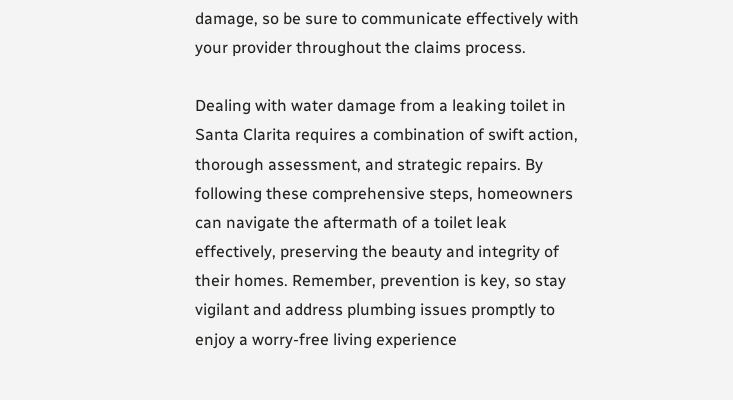damage, so be sure to communicate effectively with your provider throughout the claims process.

Dealing with water damage from a leaking toilet in Santa Clarita requires a combination of swift action, thorough assessment, and strategic repairs. By following these comprehensive steps, homeowners can navigate the aftermath of a toilet leak effectively, preserving the beauty and integrity of their homes. Remember, prevention is key, so stay vigilant and address plumbing issues promptly to enjoy a worry-free living experience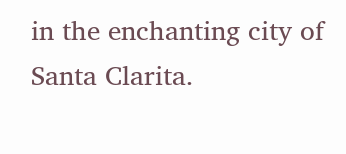in the enchanting city of Santa Clarita.